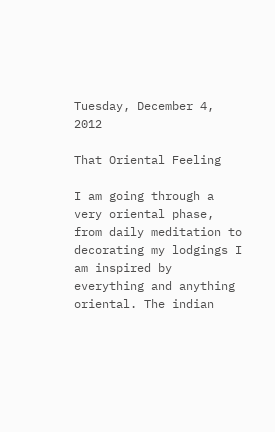Tuesday, December 4, 2012

That Oriental Feeling

I am going through a very oriental phase, from daily meditation to decorating my lodgings I am inspired by everything and anything oriental. The indian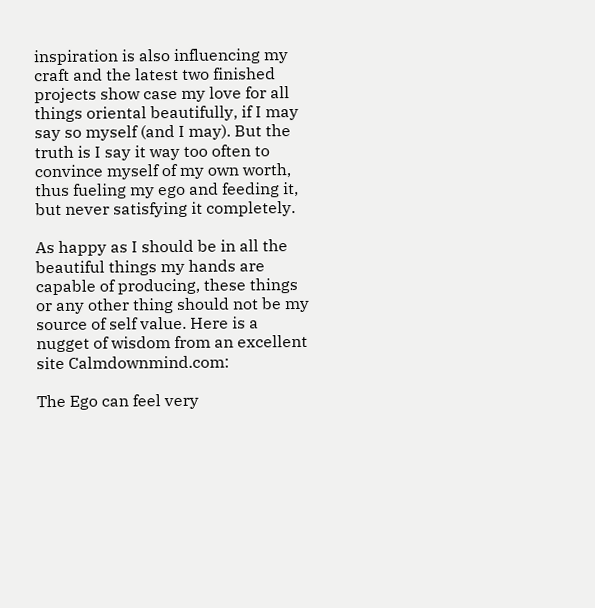inspiration is also influencing my craft and the latest two finished projects show case my love for all things oriental beautifully, if I may say so myself (and I may). But the truth is I say it way too often to convince myself of my own worth, thus fueling my ego and feeding it, but never satisfying it completely.

As happy as I should be in all the beautiful things my hands are capable of producing, these things or any other thing should not be my source of self value. Here is a nugget of wisdom from an excellent site Calmdownmind.com:

The Ego can feel very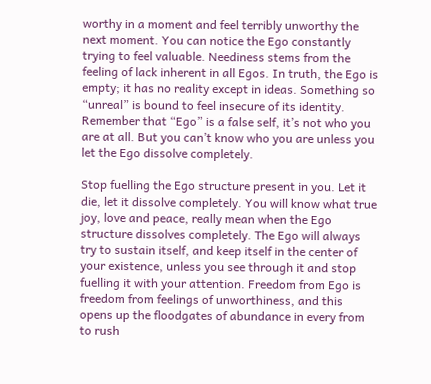worthy in a moment and feel terribly unworthy the next moment. You can notice the Ego constantly trying to feel valuable. Neediness stems from the feeling of lack inherent in all Egos. In truth, the Ego is empty; it has no reality except in ideas. Something so “unreal” is bound to feel insecure of its identity. Remember that “Ego” is a false self, it’s not who you are at all. But you can’t know who you are unless you let the Ego dissolve completely.

Stop fuelling the Ego structure present in you. Let it die, let it dissolve completely. You will know what true joy, love and peace, really mean when the Ego structure dissolves completely. The Ego will always try to sustain itself, and keep itself in the center of your existence, unless you see through it and stop fuelling it with your attention. Freedom from Ego is freedom from feelings of unworthiness, and this opens up the floodgates of abundance in every from to rush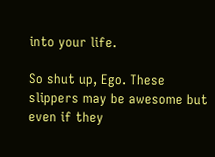into your life.

So shut up, Ego. These slippers may be awesome but even if they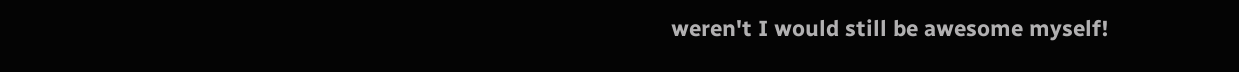weren't I would still be awesome myself!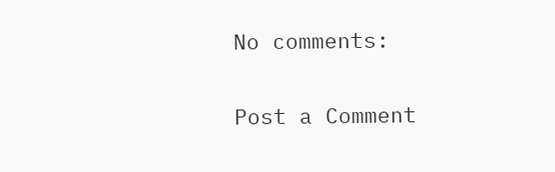No comments:

Post a Comment